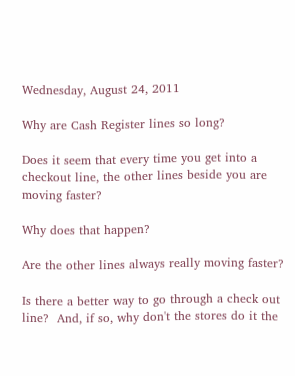Wednesday, August 24, 2011

Why are Cash Register lines so long?

Does it seem that every time you get into a checkout line, the other lines beside you are moving faster?

Why does that happen?

Are the other lines always really moving faster?

Is there a better way to go through a check out line?  And, if so, why don't the stores do it the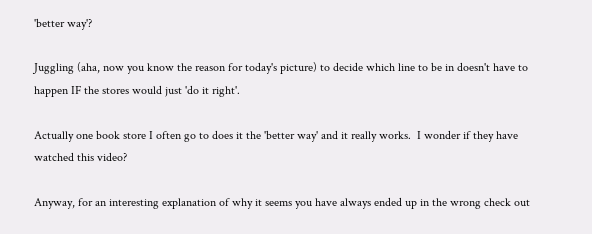'better way'?

Juggling (aha, now you know the reason for today's picture) to decide which line to be in doesn't have to happen IF the stores would just 'do it right'.

Actually one book store I often go to does it the 'better way' and it really works.  I wonder if they have watched this video?

Anyway, for an interesting explanation of why it seems you have always ended up in the wrong check out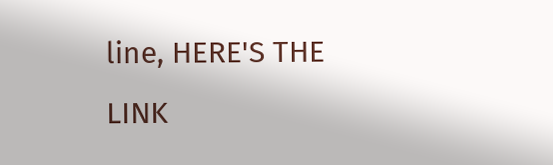line, HERE'S THE LINK